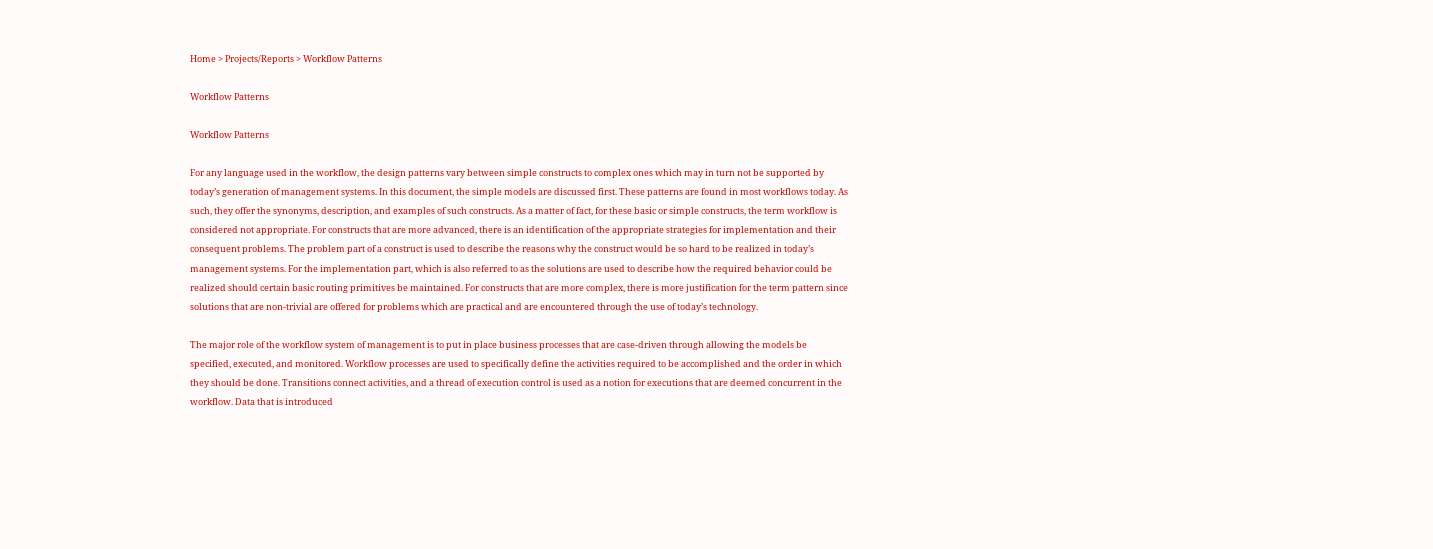Home > Projects/Reports > Workflow Patterns

Workflow Patterns

Workflow Patterns

For any language used in the workflow, the design patterns vary between simple constructs to complex ones which may in turn not be supported by today’s generation of management systems. In this document, the simple models are discussed first. These patterns are found in most workflows today. As such, they offer the synonyms, description, and examples of such constructs. As a matter of fact, for these basic or simple constructs, the term workflow is considered not appropriate. For constructs that are more advanced, there is an identification of the appropriate strategies for implementation and their consequent problems. The problem part of a construct is used to describe the reasons why the construct would be so hard to be realized in today’s management systems. For the implementation part, which is also referred to as the solutions are used to describe how the required behavior could be realized should certain basic routing primitives be maintained. For constructs that are more complex, there is more justification for the term pattern since solutions that are non-trivial are offered for problems which are practical and are encountered through the use of today’s technology.

The major role of the workflow system of management is to put in place business processes that are case-driven through allowing the models be specified, executed, and monitored. Workflow processes are used to specifically define the activities required to be accomplished and the order in which they should be done. Transitions connect activities, and a thread of execution control is used as a notion for executions that are deemed concurrent in the workflow. Data that is introduced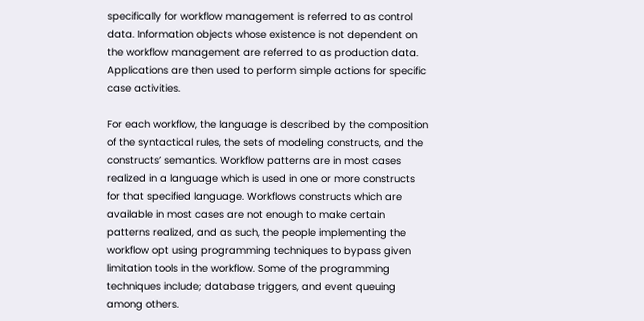specifically for workflow management is referred to as control data. Information objects whose existence is not dependent on the workflow management are referred to as production data. Applications are then used to perform simple actions for specific case activities.

For each workflow, the language is described by the composition of the syntactical rules, the sets of modeling constructs, and the constructs’ semantics. Workflow patterns are in most cases realized in a language which is used in one or more constructs for that specified language. Workflows constructs which are available in most cases are not enough to make certain patterns realized, and as such, the people implementing the workflow opt using programming techniques to bypass given limitation tools in the workflow. Some of the programming techniques include; database triggers, and event queuing among others.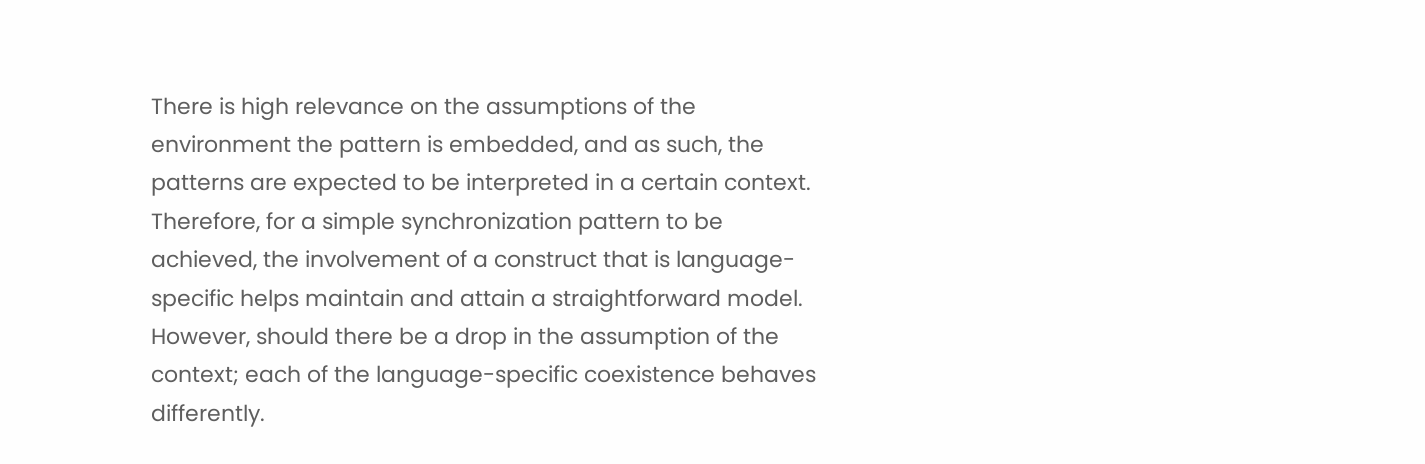There is high relevance on the assumptions of the environment the pattern is embedded, and as such, the patterns are expected to be interpreted in a certain context. Therefore, for a simple synchronization pattern to be achieved, the involvement of a construct that is language-specific helps maintain and attain a straightforward model. However, should there be a drop in the assumption of the context; each of the language-specific coexistence behaves differently.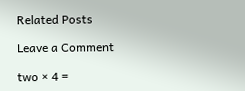Related Posts

Leave a Comment

two × 4 =